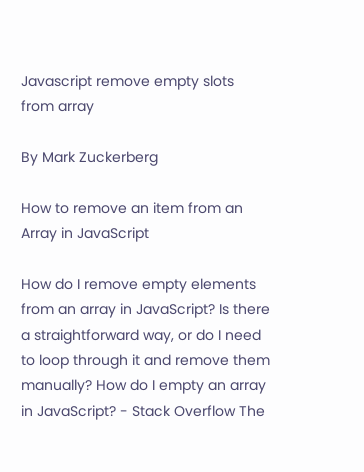Javascript remove empty slots from array

By Mark Zuckerberg

How to remove an item from an Array in JavaScript

How do I remove empty elements from an array in JavaScript? Is there a straightforward way, or do I need to loop through it and remove them manually? How do I empty an array in JavaScript? - Stack Overflow The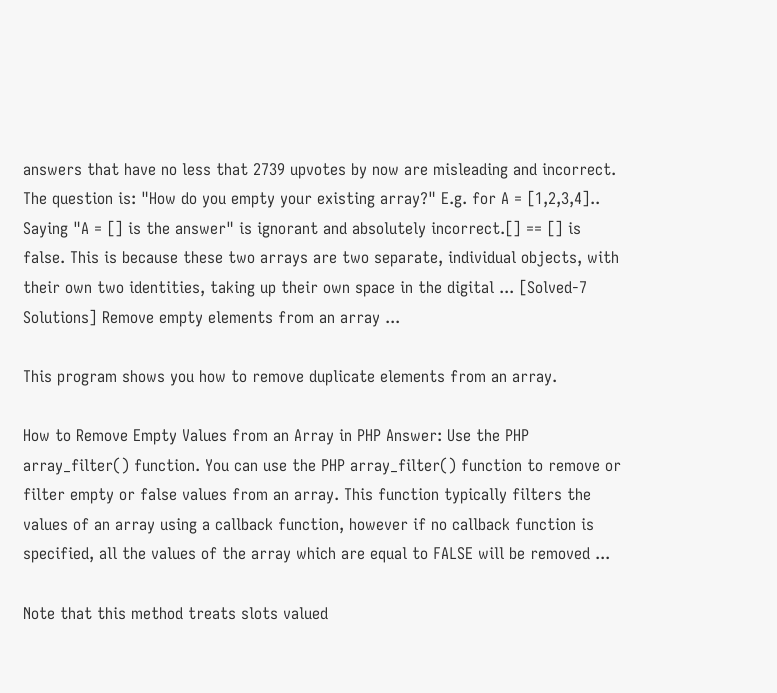answers that have no less that 2739 upvotes by now are misleading and incorrect. The question is: "How do you empty your existing array?" E.g. for A = [1,2,3,4].. Saying "A = [] is the answer" is ignorant and absolutely incorrect.[] == [] is false. This is because these two arrays are two separate, individual objects, with their own two identities, taking up their own space in the digital ... [Solved-7 Solutions] Remove empty elements from an array ...

This program shows you how to remove duplicate elements from an array.

How to Remove Empty Values from an Array in PHP Answer: Use the PHP array_filter() function. You can use the PHP array_filter() function to remove or filter empty or false values from an array. This function typically filters the values of an array using a callback function, however if no callback function is specified, all the values of the array which are equal to FALSE will be removed ...

Note that this method treats slots valued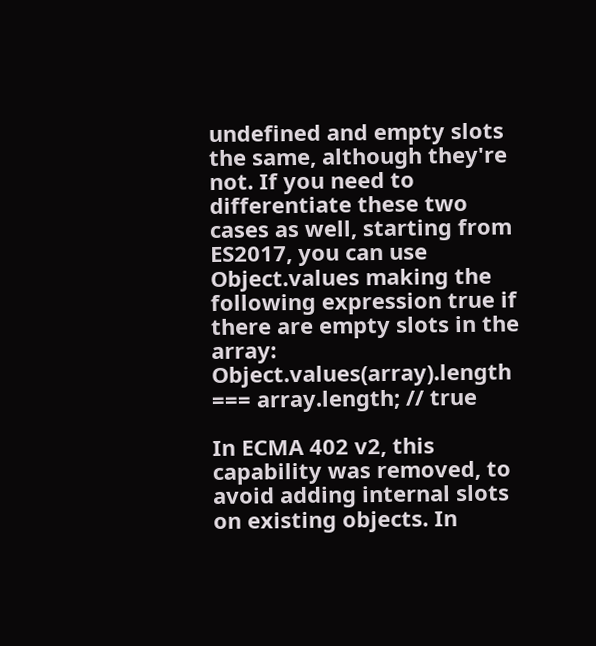undefined and empty slots the same, although they're not. If you need to differentiate these two cases as well, starting from ES2017, you can use Object.values making the following expression true if there are empty slots in the array: Object.values(array).length === array.length; // true

In ECMA 402 v2, this capability was removed, to avoid adding internal slots on existing objects. In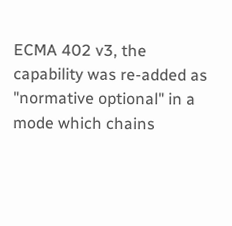ECMA 402 v3, the capability was re-added as "normative optional" in a mode which chains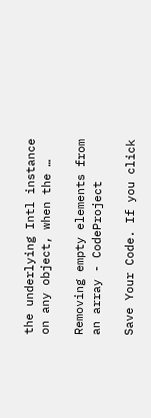the underlying Intl instance on any object, when the …

Removing empty elements from an array - CodeProject

Save Your Code. If you click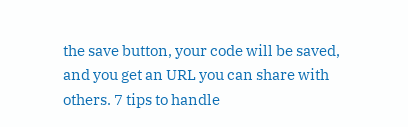the save button, your code will be saved, and you get an URL you can share with others. 7 tips to handle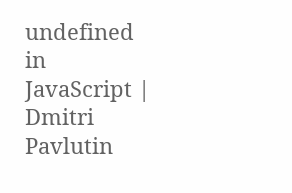undefined in JavaScript | Dmitri Pavlutin